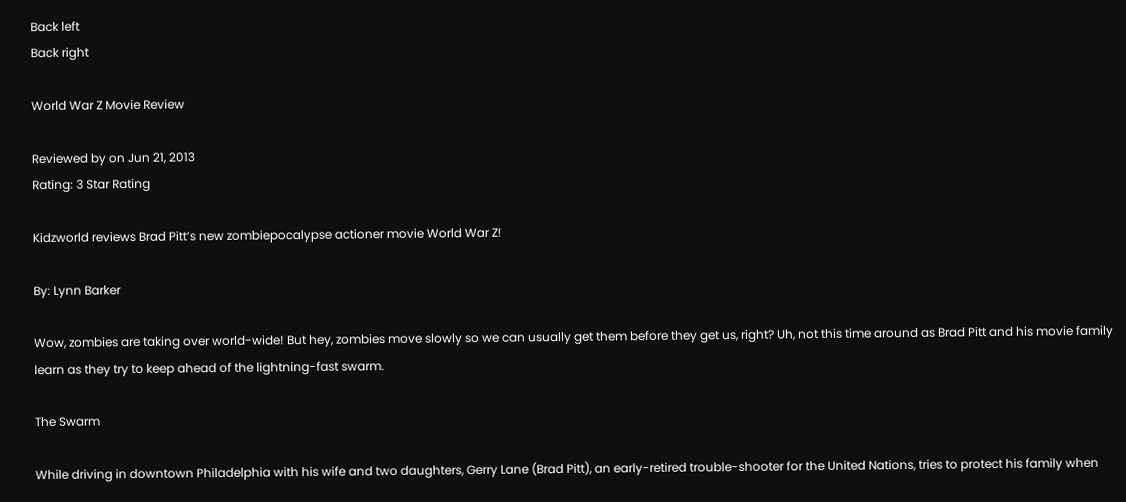Back left
Back right

World War Z Movie Review

Reviewed by on Jun 21, 2013
Rating: 3 Star Rating

Kidzworld reviews Brad Pitt’s new zombiepocalypse actioner movie World War Z!

By: Lynn Barker

Wow, zombies are taking over world-wide! But hey, zombies move slowly so we can usually get them before they get us, right? Uh, not this time around as Brad Pitt and his movie family learn as they try to keep ahead of the lightning-fast swarm.

The Swarm

While driving in downtown Philadelphia with his wife and two daughters, Gerry Lane (Brad Pitt), an early-retired trouble-shooter for the United Nations, tries to protect his family when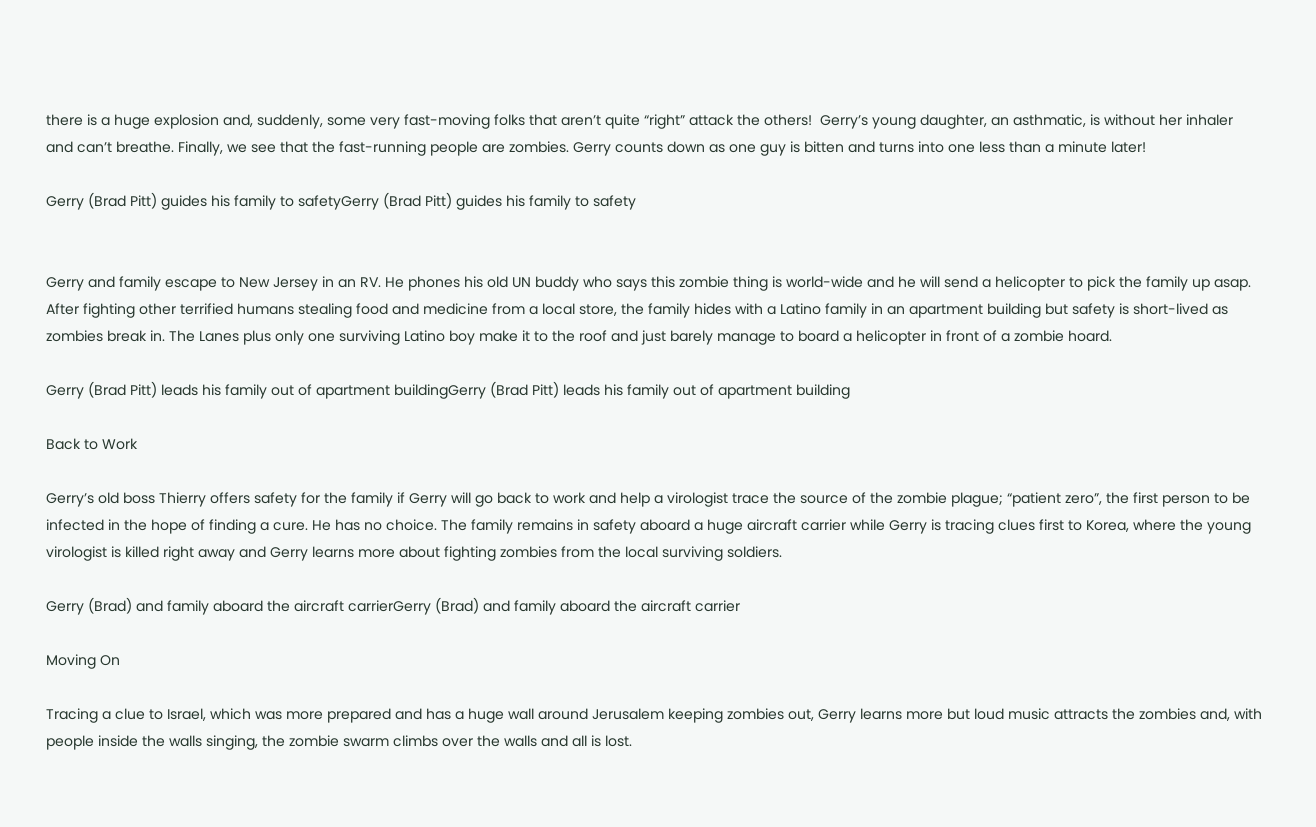there is a huge explosion and, suddenly, some very fast-moving folks that aren’t quite “right” attack the others!  Gerry’s young daughter, an asthmatic, is without her inhaler and can’t breathe. Finally, we see that the fast-running people are zombies. Gerry counts down as one guy is bitten and turns into one less than a minute later!

Gerry (Brad Pitt) guides his family to safetyGerry (Brad Pitt) guides his family to safety


Gerry and family escape to New Jersey in an RV. He phones his old UN buddy who says this zombie thing is world-wide and he will send a helicopter to pick the family up asap. After fighting other terrified humans stealing food and medicine from a local store, the family hides with a Latino family in an apartment building but safety is short-lived as zombies break in. The Lanes plus only one surviving Latino boy make it to the roof and just barely manage to board a helicopter in front of a zombie hoard.

Gerry (Brad Pitt) leads his family out of apartment buildingGerry (Brad Pitt) leads his family out of apartment building

Back to Work

Gerry’s old boss Thierry offers safety for the family if Gerry will go back to work and help a virologist trace the source of the zombie plague; “patient zero”, the first person to be infected in the hope of finding a cure. He has no choice. The family remains in safety aboard a huge aircraft carrier while Gerry is tracing clues first to Korea, where the young virologist is killed right away and Gerry learns more about fighting zombies from the local surviving soldiers.

Gerry (Brad) and family aboard the aircraft carrierGerry (Brad) and family aboard the aircraft carrier

Moving On

Tracing a clue to Israel, which was more prepared and has a huge wall around Jerusalem keeping zombies out, Gerry learns more but loud music attracts the zombies and, with people inside the walls singing, the zombie swarm climbs over the walls and all is lost.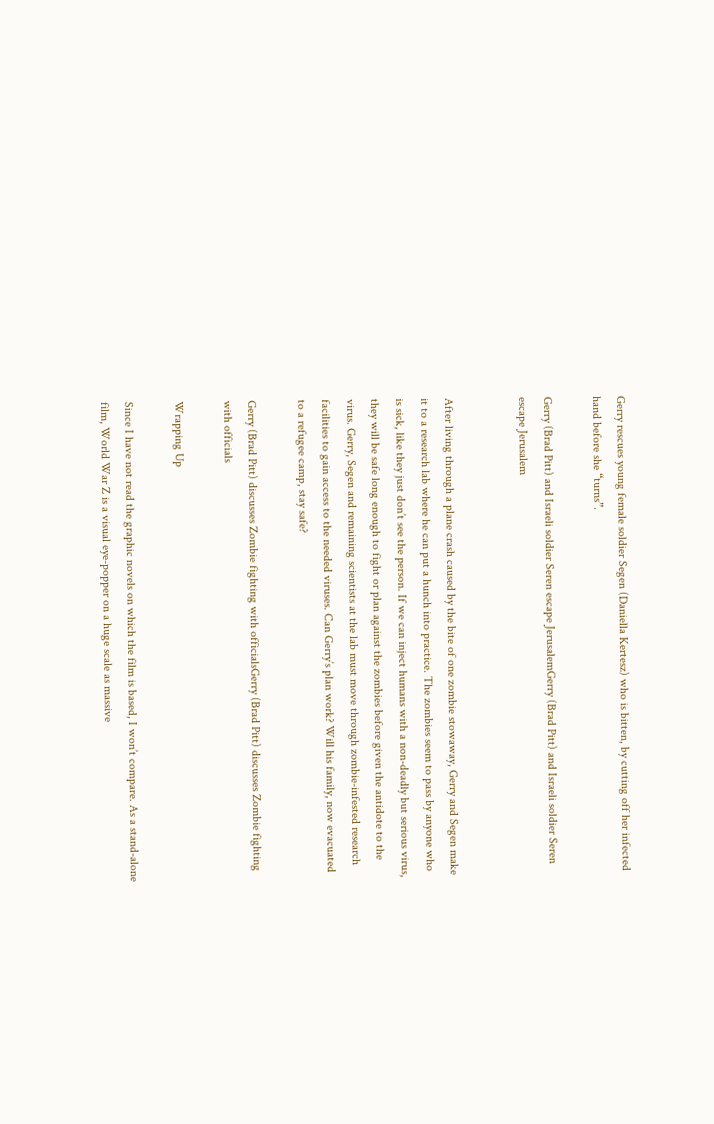Gerry rescues young female soldier Segen (Daniella Kertesz) who is bitten, by cutting off her infected hand before she “turns”.

Gerry (Brad Pitt) and Israeli soldier Seren escape JerusalemGerry (Brad Pitt) and Israeli soldier Seren escape Jerusalem


After living through a plane crash caused by the bite of one zombie stowaway, Gerry and Segen make it to a research lab where he can put a hunch into practice. The zombies seem to pass by anyone who is sick, like they just don’t see the person. If we can inject humans with a non-deadly but serious virus, they will be safe long enough to fight or plan against the zombies before given the antidote to the virus. Gerry, Segen and remaining scientists at the lab must move through zombie-infested research facilities to gain access to the needed viruses. Can Gerry’s plan work? Will his family, now evacuated to a refugee camp, stay safe?

Gerry (Brad Pitt) discusses Zombie fighting with officialsGerry (Brad Pitt) discusses Zombie fighting with officials

Wrapping Up

Since I have not read the graphic novels on which the film is based, I won’t compare. As a stand-alone film, World War Z is a visual eye-popper on a huge scale as massive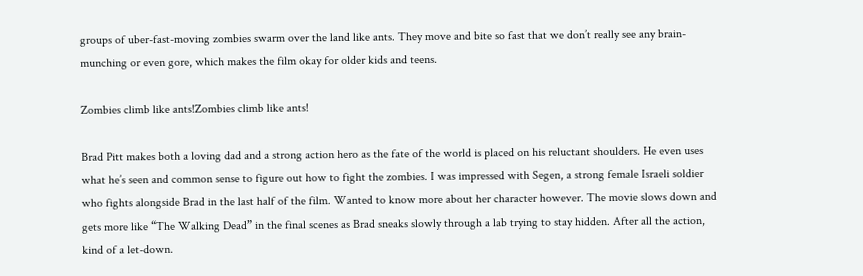groups of uber-fast-moving zombies swarm over the land like ants. They move and bite so fast that we don’t really see any brain-munching or even gore, which makes the film okay for older kids and teens.

Zombies climb like ants!Zombies climb like ants!

Brad Pitt makes both a loving dad and a strong action hero as the fate of the world is placed on his reluctant shoulders. He even uses what he’s seen and common sense to figure out how to fight the zombies. I was impressed with Segen, a strong female Israeli soldier who fights alongside Brad in the last half of the film. Wanted to know more about her character however. The movie slows down and gets more like “The Walking Dead” in the final scenes as Brad sneaks slowly through a lab trying to stay hidden. After all the action, kind of a let-down.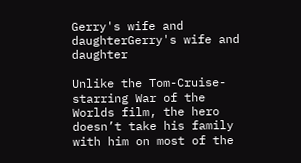Gerry's wife and daughterGerry's wife and daughter

Unlike the Tom-Cruise-starring War of the Worlds film, the hero doesn’t take his family  with him on most of the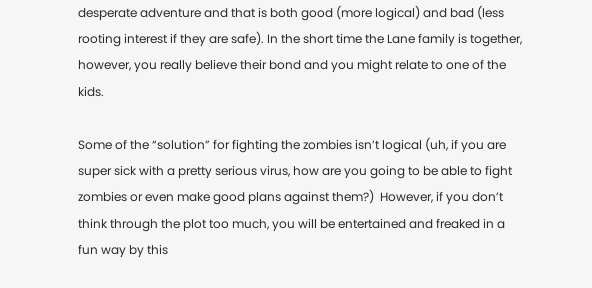desperate adventure and that is both good (more logical) and bad (less rooting interest if they are safe). In the short time the Lane family is together, however, you really believe their bond and you might relate to one of the kids.

Some of the “solution” for fighting the zombies isn’t logical (uh, if you are super sick with a pretty serious virus, how are you going to be able to fight zombies or even make good plans against them?)  However, if you don’t think through the plot too much, you will be entertained and freaked in a fun way by this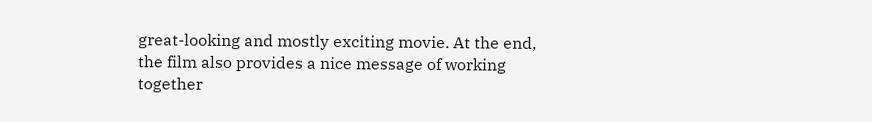great-looking and mostly exciting movie. At the end, the film also provides a nice message of working together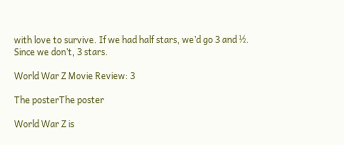with love to survive. If we had half stars, we’d go 3 and ½. Since we don’t, 3 stars.

World War Z Movie Review: 3

The posterThe poster

World War Z is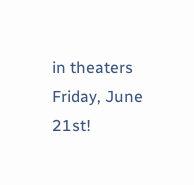in theaters Friday, June 21st!